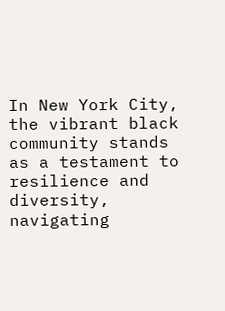In New York City, the vibrant black community stands as a testament to resilience and diversity, navigating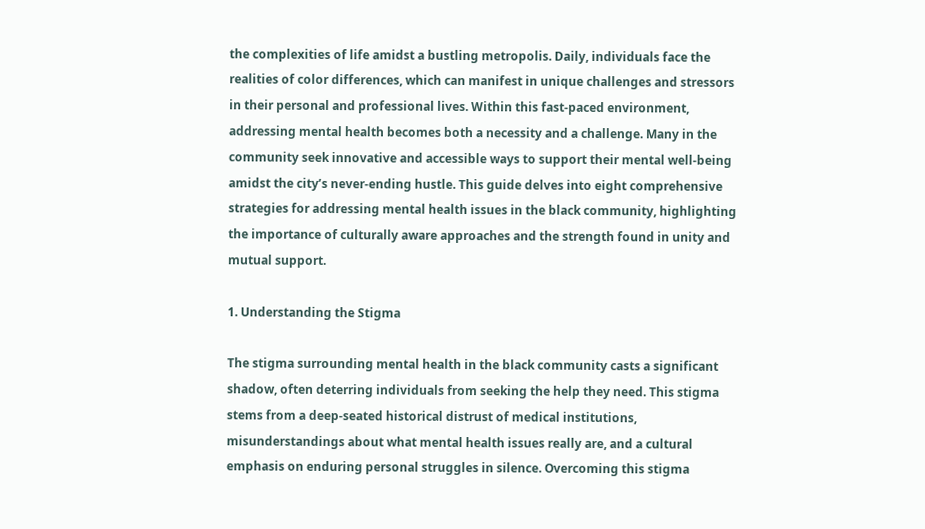the complexities of life amidst a bustling metropolis. Daily, individuals face the realities of color differences, which can manifest in unique challenges and stressors in their personal and professional lives. Within this fast-paced environment, addressing mental health becomes both a necessity and a challenge. Many in the community seek innovative and accessible ways to support their mental well-being amidst the city’s never-ending hustle. This guide delves into eight comprehensive strategies for addressing mental health issues in the black community, highlighting the importance of culturally aware approaches and the strength found in unity and mutual support.

1. Understanding the Stigma

The stigma surrounding mental health in the black community casts a significant shadow, often deterring individuals from seeking the help they need. This stigma stems from a deep-seated historical distrust of medical institutions, misunderstandings about what mental health issues really are, and a cultural emphasis on enduring personal struggles in silence. Overcoming this stigma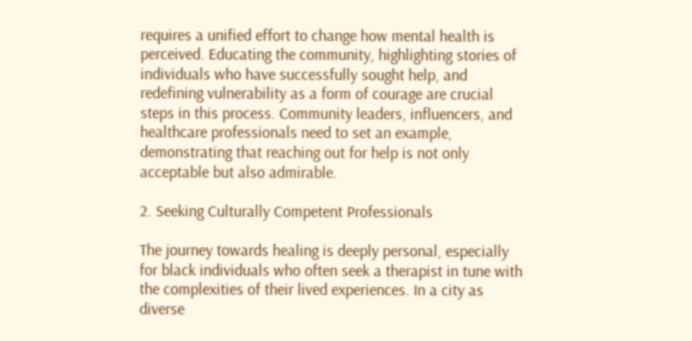requires a unified effort to change how mental health is perceived. Educating the community, highlighting stories of individuals who have successfully sought help, and redefining vulnerability as a form of courage are crucial steps in this process. Community leaders, influencers, and healthcare professionals need to set an example, demonstrating that reaching out for help is not only acceptable but also admirable.

2. Seeking Culturally Competent Professionals

The journey towards healing is deeply personal, especially for black individuals who often seek a therapist in tune with the complexities of their lived experiences. In a city as diverse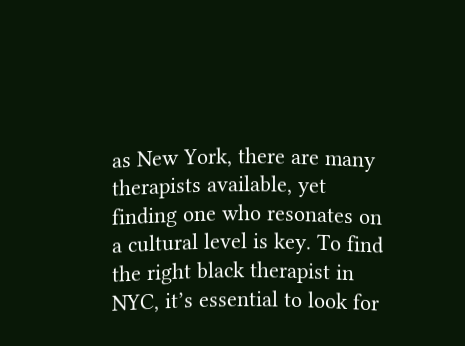as New York, there are many therapists available, yet finding one who resonates on a cultural level is key. To find the right black therapist in NYC, it’s essential to look for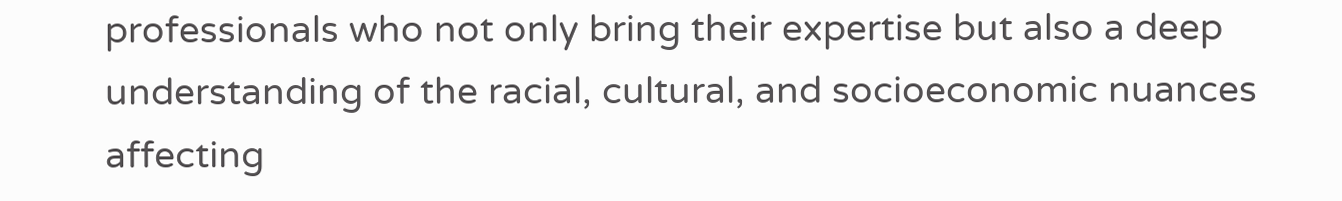professionals who not only bring their expertise but also a deep understanding of the racial, cultural, and socioeconomic nuances affecting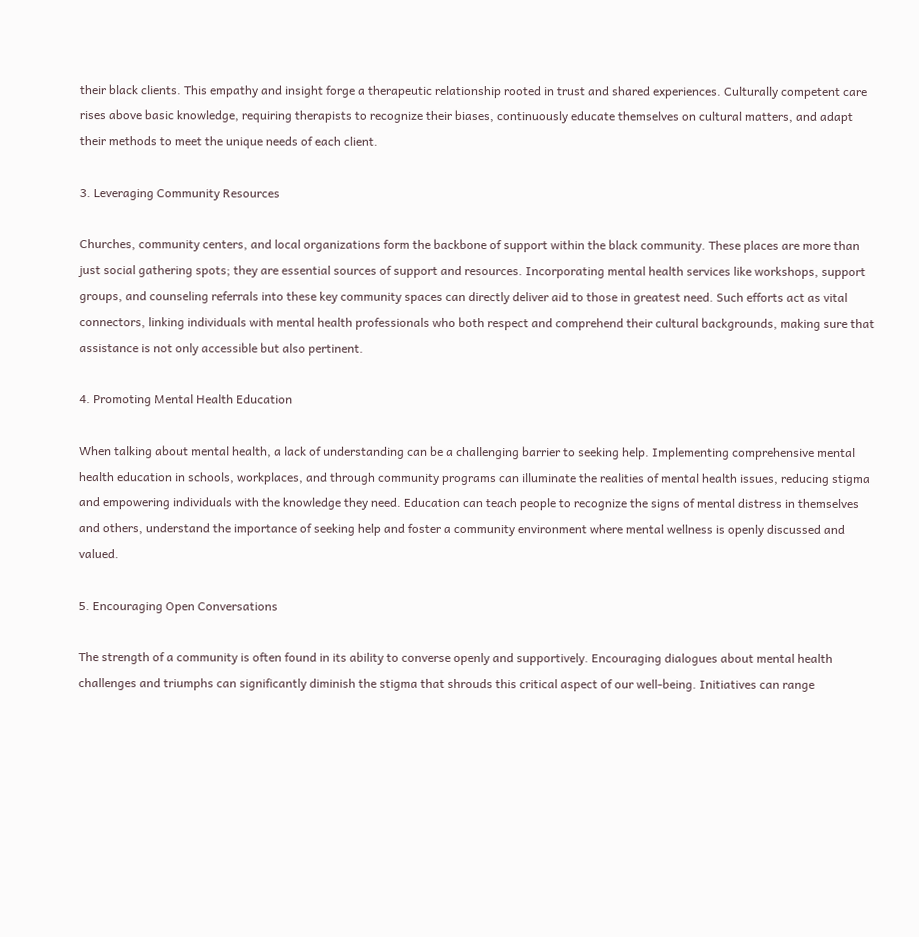their black clients. This empathy and insight forge a therapeutic relationship rooted in trust and shared experiences. Culturally competent care rises above basic knowledge, requiring therapists to recognize their biases, continuously educate themselves on cultural matters, and adapt their methods to meet the unique needs of each client.

3. Leveraging Community Resources

Churches, community centers, and local organizations form the backbone of support within the black community. These places are more than just social gathering spots; they are essential sources of support and resources. Incorporating mental health services like workshops, support groups, and counseling referrals into these key community spaces can directly deliver aid to those in greatest need. Such efforts act as vital connectors, linking individuals with mental health professionals who both respect and comprehend their cultural backgrounds, making sure that assistance is not only accessible but also pertinent.

4. Promoting Mental Health Education

When talking about mental health, a lack of understanding can be a challenging barrier to seeking help. Implementing comprehensive mental health education in schools, workplaces, and through community programs can illuminate the realities of mental health issues, reducing stigma and empowering individuals with the knowledge they need. Education can teach people to recognize the signs of mental distress in themselves and others, understand the importance of seeking help and foster a community environment where mental wellness is openly discussed and valued.

5. Encouraging Open Conversations

The strength of a community is often found in its ability to converse openly and supportively. Encouraging dialogues about mental health challenges and triumphs can significantly diminish the stigma that shrouds this critical aspect of our well-being. Initiatives can range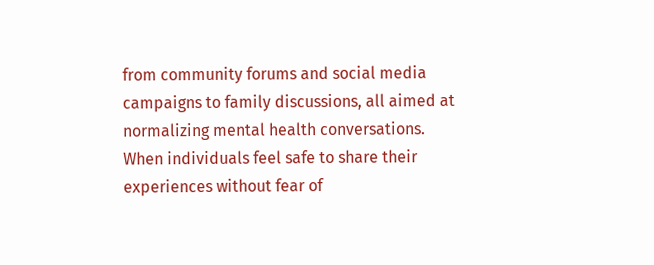from community forums and social media campaigns to family discussions, all aimed at normalizing mental health conversations. When individuals feel safe to share their experiences without fear of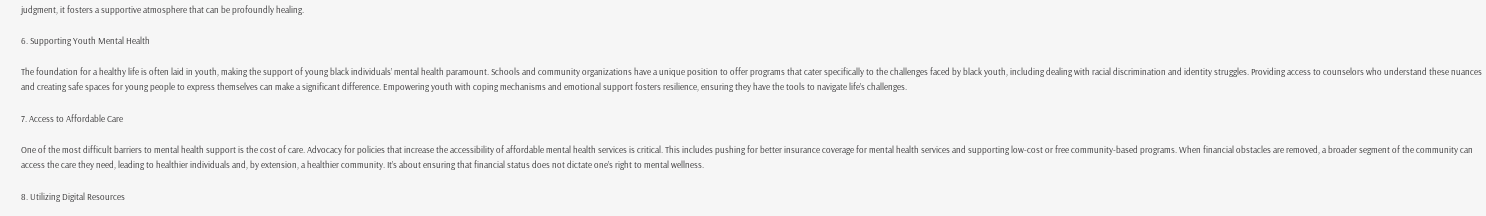judgment, it fosters a supportive atmosphere that can be profoundly healing.

6. Supporting Youth Mental Health

The foundation for a healthy life is often laid in youth, making the support of young black individuals’ mental health paramount. Schools and community organizations have a unique position to offer programs that cater specifically to the challenges faced by black youth, including dealing with racial discrimination and identity struggles. Providing access to counselors who understand these nuances and creating safe spaces for young people to express themselves can make a significant difference. Empowering youth with coping mechanisms and emotional support fosters resilience, ensuring they have the tools to navigate life’s challenges.

7. Access to Affordable Care

One of the most difficult barriers to mental health support is the cost of care. Advocacy for policies that increase the accessibility of affordable mental health services is critical. This includes pushing for better insurance coverage for mental health services and supporting low-cost or free community-based programs. When financial obstacles are removed, a broader segment of the community can access the care they need, leading to healthier individuals and, by extension, a healthier community. It’s about ensuring that financial status does not dictate one’s right to mental wellness.

8. Utilizing Digital Resources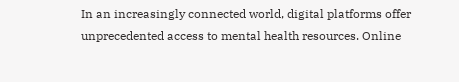In an increasingly connected world, digital platforms offer unprecedented access to mental health resources. Online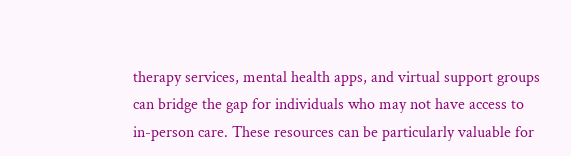therapy services, mental health apps, and virtual support groups can bridge the gap for individuals who may not have access to in-person care. These resources can be particularly valuable for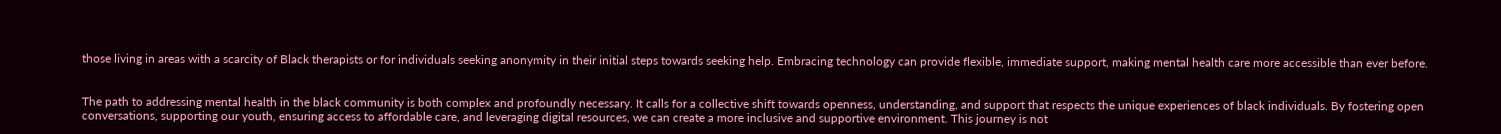those living in areas with a scarcity of Black therapists or for individuals seeking anonymity in their initial steps towards seeking help. Embracing technology can provide flexible, immediate support, making mental health care more accessible than ever before.


The path to addressing mental health in the black community is both complex and profoundly necessary. It calls for a collective shift towards openness, understanding, and support that respects the unique experiences of black individuals. By fostering open conversations, supporting our youth, ensuring access to affordable care, and leveraging digital resources, we can create a more inclusive and supportive environment. This journey is not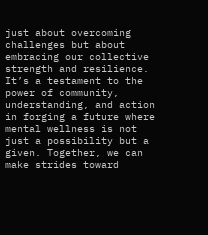just about overcoming challenges but about embracing our collective strength and resilience. It’s a testament to the power of community, understanding, and action in forging a future where mental wellness is not just a possibility but a given. Together, we can make strides toward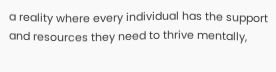a reality where every individual has the support and resources they need to thrive mentally,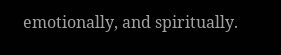emotionally, and spiritually.